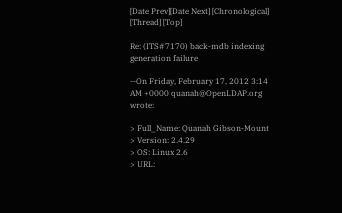[Date Prev][Date Next] [Chronological] [Thread] [Top]

Re: (ITS#7170) back-mdb indexing generation failure

--On Friday, February 17, 2012 3:14 AM +0000 quanah@OpenLDAP.org wrote:

> Full_Name: Quanah Gibson-Mount
> Version: 2.4.29
> OS: Linux 2.6
> URL: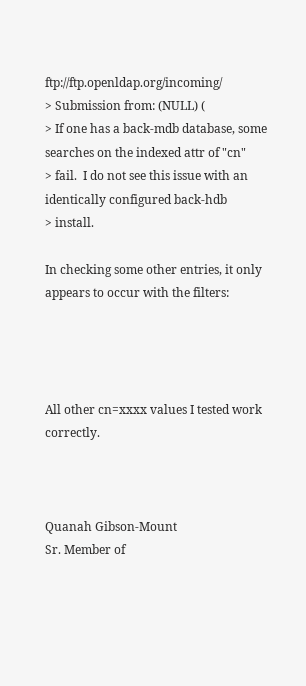ftp://ftp.openldap.org/incoming/
> Submission from: (NULL) (
> If one has a back-mdb database, some searches on the indexed attr of "cn"
> fail.  I do not see this issue with an identically configured back-hdb
> install.

In checking some other entries, it only appears to occur with the filters:




All other cn=xxxx values I tested work correctly.



Quanah Gibson-Mount
Sr. Member of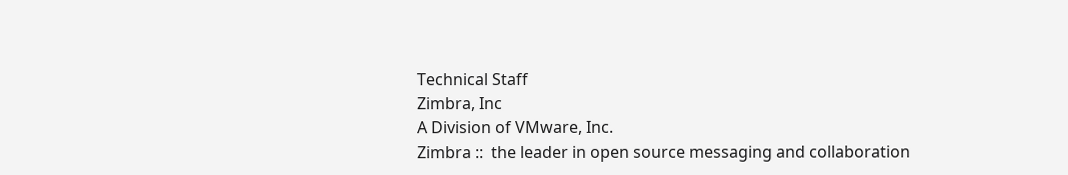Technical Staff
Zimbra, Inc
A Division of VMware, Inc.
Zimbra ::  the leader in open source messaging and collaboration